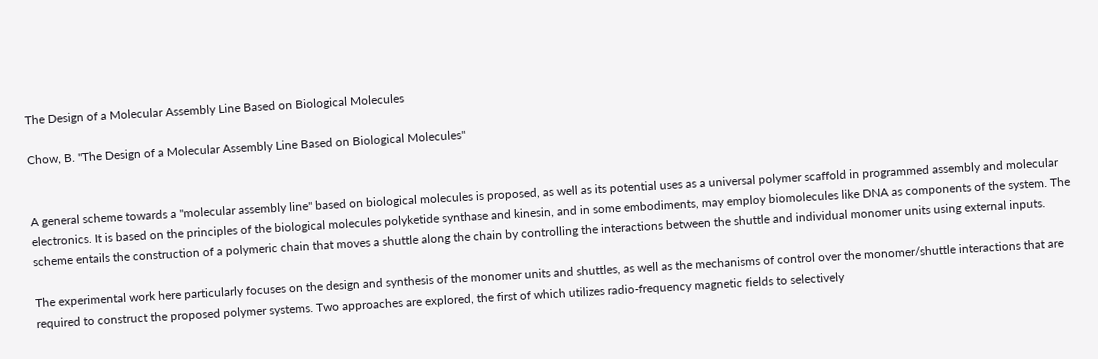The Design of a Molecular Assembly Line Based on Biological Molecules

Chow, B. "The Design of a Molecular Assembly Line Based on Biological Molecules"


A general scheme towards a "molecular assembly line" based on biological molecules is proposed, as well as its potential uses as a universal polymer scaffold in programmed assembly and molecular electronics. It is based on the principles of the biological molecules polyketide synthase and kinesin, and in some embodiments, may employ biomolecules like DNA as components of the system. The scheme entails the construction of a polymeric chain that moves a shuttle along the chain by controlling the interactions between the shuttle and individual monomer units using external inputs.

The experimental work here particularly focuses on the design and synthesis of the monomer units and shuttles, as well as the mechanisms of control over the monomer/shuttle interactions that are required to construct the proposed polymer systems. Two approaches are explored, the first of which utilizes radio-frequency magnetic fields to selectively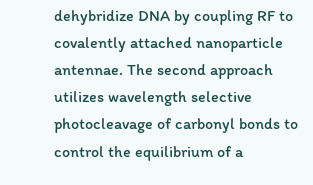dehybridize DNA by coupling RF to covalently attached nanoparticle antennae. The second approach utilizes wavelength selective photocleavage of carbonyl bonds to control the equilibrium of a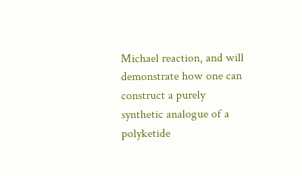Michael reaction, and will demonstrate how one can construct a purely synthetic analogue of a polyketide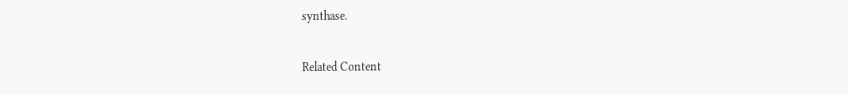synthase.

Related Content